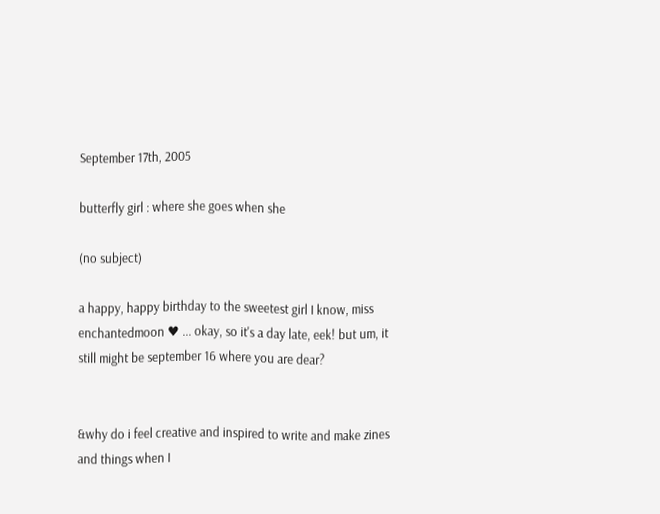September 17th, 2005

butterfly girl : where she goes when she

(no subject)

a happy, happy birthday to the sweetest girl I know, miss enchantedmoon ♥ ... okay, so it's a day late, eek! but um, it still might be september 16 where you are dear?


&why do i feel creative and inspired to write and make zines and things when I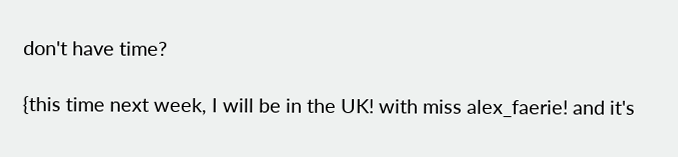don't have time?

{this time next week, I will be in the UK! with miss alex_faerie! and it's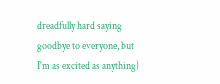dreadfully hard saying goodbye to everyone, but I'm as excited as anything}